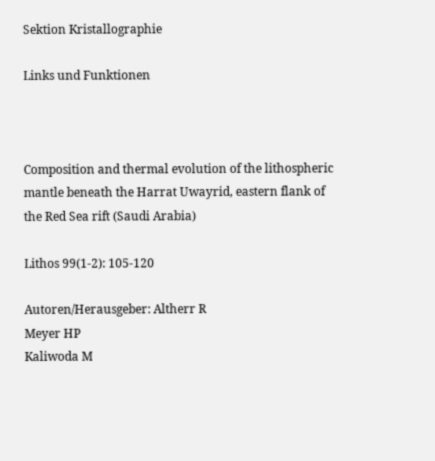Sektion Kristallographie

Links und Funktionen



Composition and thermal evolution of the lithospheric mantle beneath the Harrat Uwayrid, eastern flank of the Red Sea rift (Saudi Arabia)

Lithos 99(1-2): 105-120

Autoren/Herausgeber: Altherr R
Meyer HP
Kaliwoda M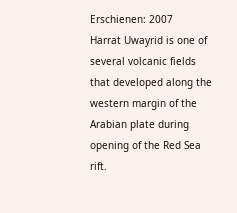Erschienen: 2007
Harrat Uwayrid is one of several volcanic fields that developed along the western margin of the Arabian plate during opening of the Red Sea rift.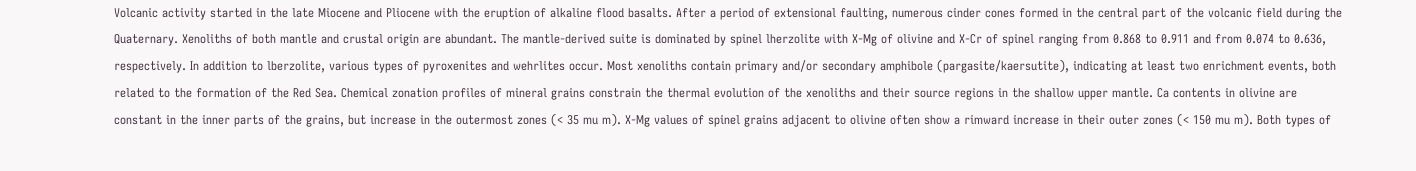Volcanic activity started in the late Miocene and Pliocene with the eruption of alkaline flood basalts. After a period of extensional faulting, numerous cinder cones formed in the central part of the volcanic field during the Quaternary. Xenoliths of both mantle and crustal origin are abundant. The mantle-derived suite is dominated by spinel lherzolite with X-Mg of olivine and X-Cr of spinel ranging from 0.868 to 0.911 and from 0.074 to 0.636, respectively. In addition to lberzolite, various types of pyroxenites and wehrlites occur. Most xenoliths contain primary and/or secondary amphibole (pargasite/kaersutite), indicating at least two enrichment events, both related to the formation of the Red Sea. Chemical zonation profiles of mineral grains constrain the thermal evolution of the xenoliths and their source regions in the shallow upper mantle. Ca contents in olivine are constant in the inner parts of the grains, but increase in the outermost zones (< 35 mu m). X-Mg values of spinel grains adjacent to olivine often show a rimward increase in their outer zones (< 150 mu m). Both types of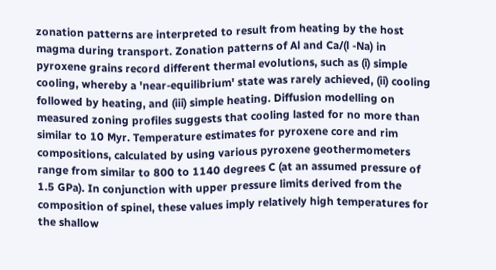zonation patterns are interpreted to result from heating by the host magma during transport. Zonation patterns of Al and Ca/(l -Na) in pyroxene grains record different thermal evolutions, such as (i) simple cooling, whereby a 'near-equilibrium' state was rarely achieved, (ii) cooling followed by heating, and (iii) simple heating. Diffusion modelling on measured zoning profiles suggests that cooling lasted for no more than similar to 10 Myr. Temperature estimates for pyroxene core and rim compositions, calculated by using various pyroxene geothermometers range from similar to 800 to 1140 degrees C (at an assumed pressure of 1.5 GPa). In conjunction with upper pressure limits derived from the composition of spinel, these values imply relatively high temperatures for the shallow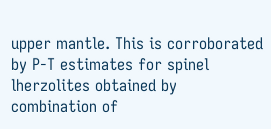upper mantle. This is corroborated by P-T estimates for spinel lherzolites obtained by combination of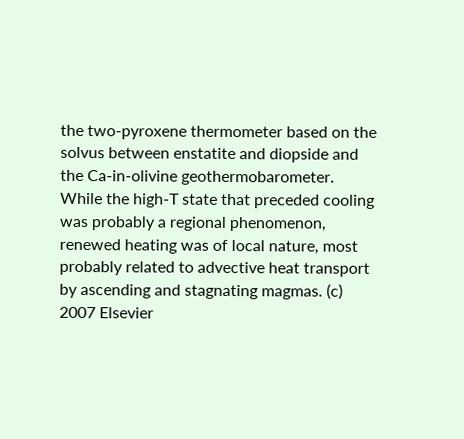the two-pyroxene thermometer based on the solvus between enstatite and diopside and the Ca-in-olivine geothermobarometer. While the high-T state that preceded cooling was probably a regional phenomenon, renewed heating was of local nature, most probably related to advective heat transport by ascending and stagnating magmas. (c) 2007 Elsevier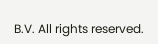B.V. All rights reserved.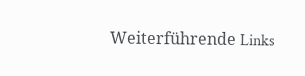Weiterführende Links